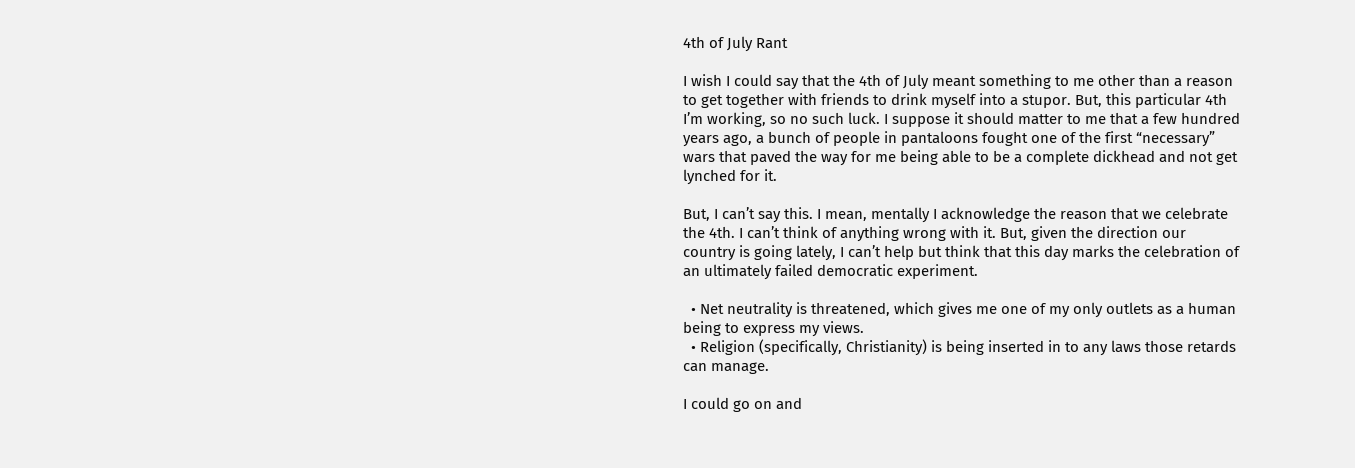4th of July Rant

I wish I could say that the 4th of July meant something to me other than a reason to get together with friends to drink myself into a stupor. But, this particular 4th I’m working, so no such luck. I suppose it should matter to me that a few hundred years ago, a bunch of people in pantaloons fought one of the first “necessary” wars that paved the way for me being able to be a complete dickhead and not get lynched for it.

But, I can’t say this. I mean, mentally I acknowledge the reason that we celebrate the 4th. I can’t think of anything wrong with it. But, given the direction our country is going lately, I can’t help but think that this day marks the celebration of an ultimately failed democratic experiment.

  • Net neutrality is threatened, which gives me one of my only outlets as a human being to express my views.
  • Religion (specifically, Christianity) is being inserted in to any laws those retards can manage.

I could go on and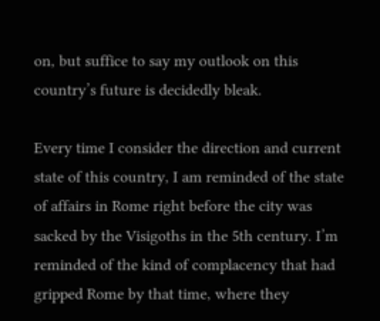on, but suffice to say my outlook on this country’s future is decidedly bleak.

Every time I consider the direction and current state of this country, I am reminded of the state of affairs in Rome right before the city was sacked by the Visigoths in the 5th century. I’m reminded of the kind of complacency that had gripped Rome by that time, where they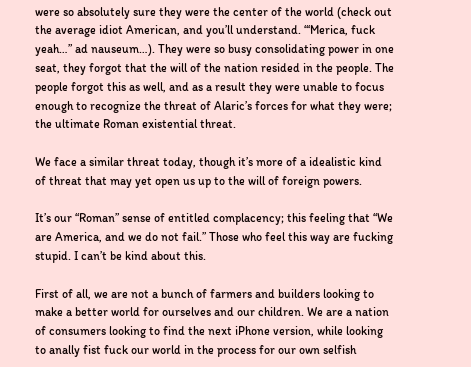were so absolutely sure they were the center of the world (check out the average idiot American, and you’ll understand. “‘Merica, fuck yeah…” ad nauseum…). They were so busy consolidating power in one seat, they forgot that the will of the nation resided in the people. The people forgot this as well, and as a result they were unable to focus enough to recognize the threat of Alaric’s forces for what they were; the ultimate Roman existential threat.

We face a similar threat today, though it’s more of a idealistic kind of threat that may yet open us up to the will of foreign powers.

It’s our “Roman” sense of entitled complacency; this feeling that “We are America, and we do not fail.” Those who feel this way are fucking stupid. I can’t be kind about this.

First of all, we are not a bunch of farmers and builders looking to make a better world for ourselves and our children. We are a nation of consumers looking to find the next iPhone version, while looking to anally fist fuck our world in the process for our own selfish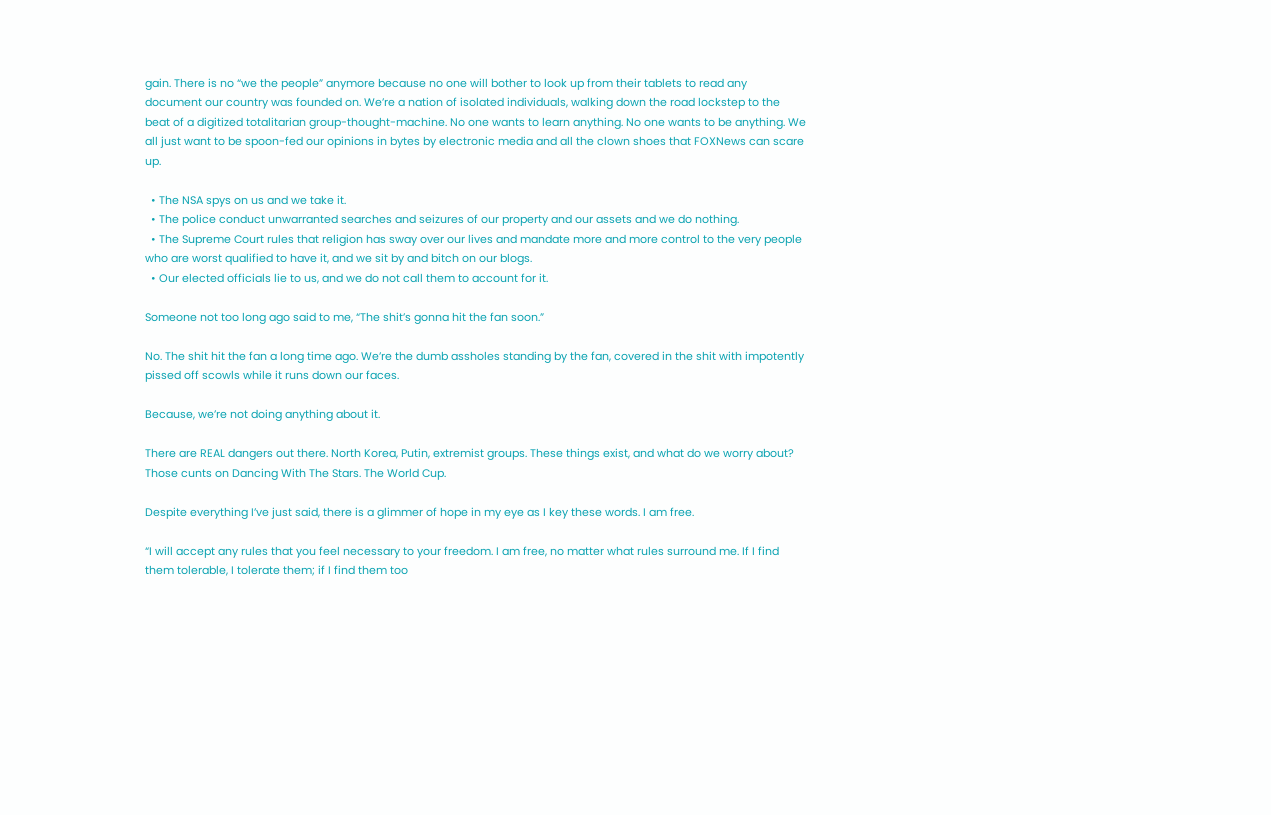gain. There is no “we the people” anymore because no one will bother to look up from their tablets to read any document our country was founded on. We’re a nation of isolated individuals, walking down the road lockstep to the beat of a digitized totalitarian group-thought-machine. No one wants to learn anything. No one wants to be anything. We all just want to be spoon-fed our opinions in bytes by electronic media and all the clown shoes that FOXNews can scare up.

  • The NSA spys on us and we take it.
  • The police conduct unwarranted searches and seizures of our property and our assets and we do nothing.
  • The Supreme Court rules that religion has sway over our lives and mandate more and more control to the very people who are worst qualified to have it, and we sit by and bitch on our blogs.
  • Our elected officials lie to us, and we do not call them to account for it.

Someone not too long ago said to me, “The shit’s gonna hit the fan soon.”

No. The shit hit the fan a long time ago. We’re the dumb assholes standing by the fan, covered in the shit with impotently pissed off scowls while it runs down our faces.

Because, we’re not doing anything about it.

There are REAL dangers out there. North Korea, Putin, extremist groups. These things exist, and what do we worry about? Those cunts on Dancing With The Stars. The World Cup.

Despite everything I’ve just said, there is a glimmer of hope in my eye as I key these words. I am free.

“I will accept any rules that you feel necessary to your freedom. I am free, no matter what rules surround me. If I find them tolerable, I tolerate them; if I find them too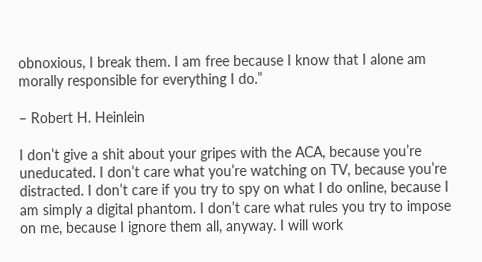obnoxious, I break them. I am free because I know that I alone am morally responsible for everything I do.”

– Robert H. Heinlein

I don’t give a shit about your gripes with the ACA, because you’re uneducated. I don’t care what you’re watching on TV, because you’re distracted. I don’t care if you try to spy on what I do online, because I am simply a digital phantom. I don’t care what rules you try to impose on me, because I ignore them all, anyway. I will work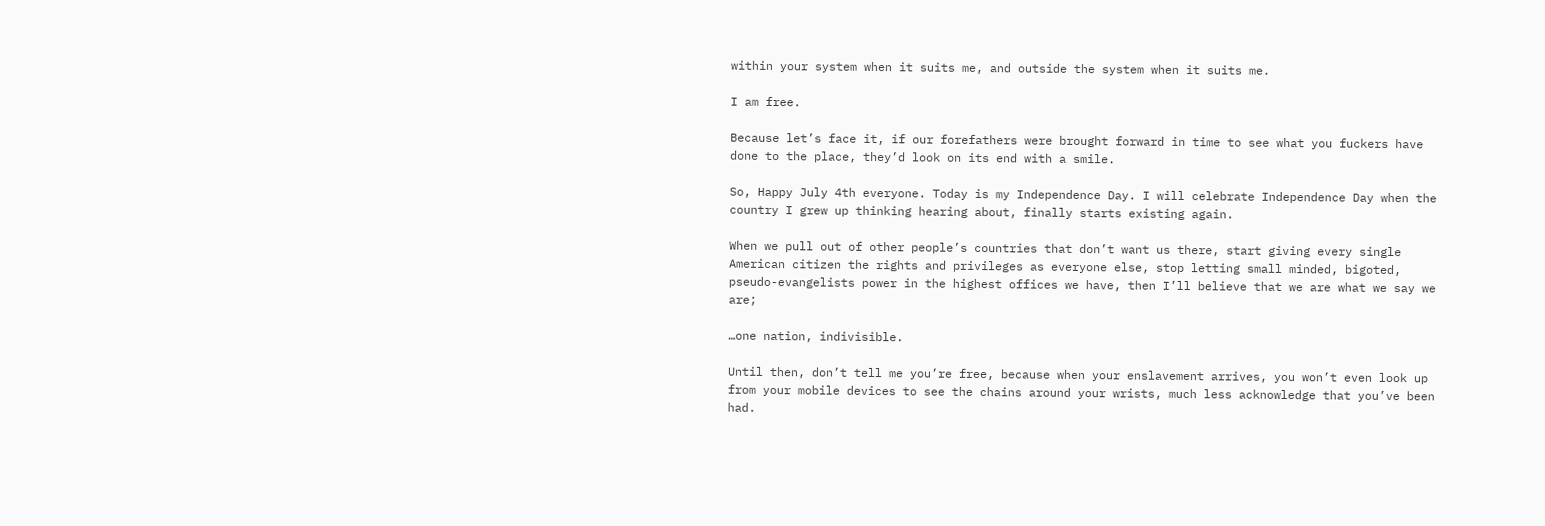within your system when it suits me, and outside the system when it suits me.

I am free.

Because let’s face it, if our forefathers were brought forward in time to see what you fuckers have done to the place, they’d look on its end with a smile.

So, Happy July 4th everyone. Today is my Independence Day. I will celebrate Independence Day when the country I grew up thinking hearing about, finally starts existing again.

When we pull out of other people’s countries that don’t want us there, start giving every single American citizen the rights and privileges as everyone else, stop letting small minded, bigoted, pseudo-evangelists power in the highest offices we have, then I’ll believe that we are what we say we are;

…one nation, indivisible.

Until then, don’t tell me you’re free, because when your enslavement arrives, you won’t even look up from your mobile devices to see the chains around your wrists, much less acknowledge that you’ve been had.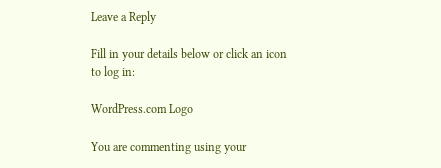Leave a Reply

Fill in your details below or click an icon to log in:

WordPress.com Logo

You are commenting using your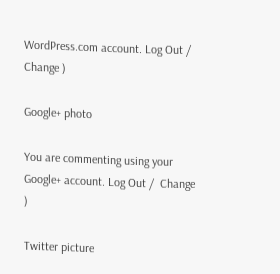WordPress.com account. Log Out /  Change )

Google+ photo

You are commenting using your Google+ account. Log Out /  Change )

Twitter picture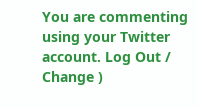You are commenting using your Twitter account. Log Out /  Change )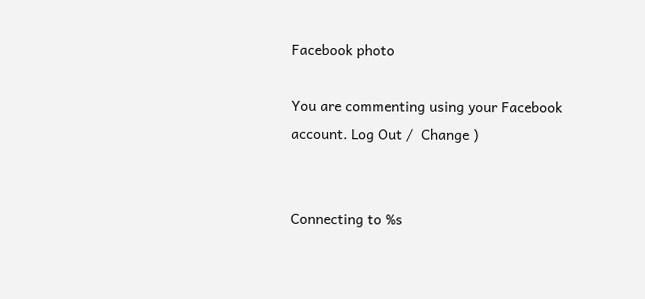Facebook photo

You are commenting using your Facebook account. Log Out /  Change )


Connecting to %s